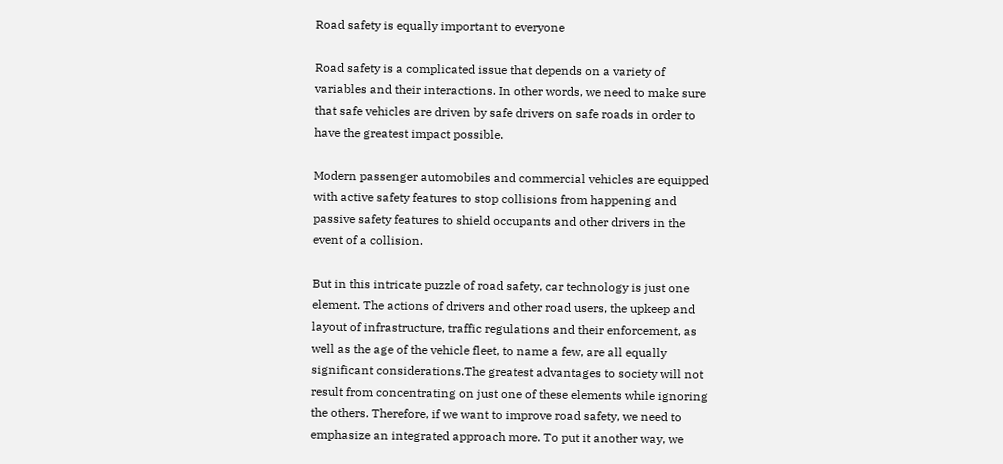Road safety is equally important to everyone

Road safety is a complicated issue that depends on a variety of variables and their interactions. In other words, we need to make sure that safe vehicles are driven by safe drivers on safe roads in order to have the greatest impact possible.

Modern passenger automobiles and commercial vehicles are equipped with active safety features to stop collisions from happening and passive safety features to shield occupants and other drivers in the event of a collision.

But in this intricate puzzle of road safety, car technology is just one element. The actions of drivers and other road users, the upkeep and layout of infrastructure, traffic regulations and their enforcement, as well as the age of the vehicle fleet, to name a few, are all equally significant considerations.The greatest advantages to society will not result from concentrating on just one of these elements while ignoring the others. Therefore, if we want to improve road safety, we need to emphasize an integrated approach more. To put it another way, we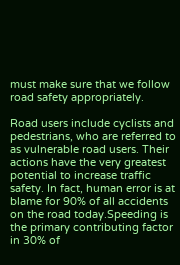must make sure that we follow road safety appropriately.

Road users include cyclists and pedestrians, who are referred to as vulnerable road users. Their actions have the very greatest potential to increase traffic safety. In fact, human error is at blame for 90% of all accidents on the road today.Speeding is the primary contributing factor in 30% of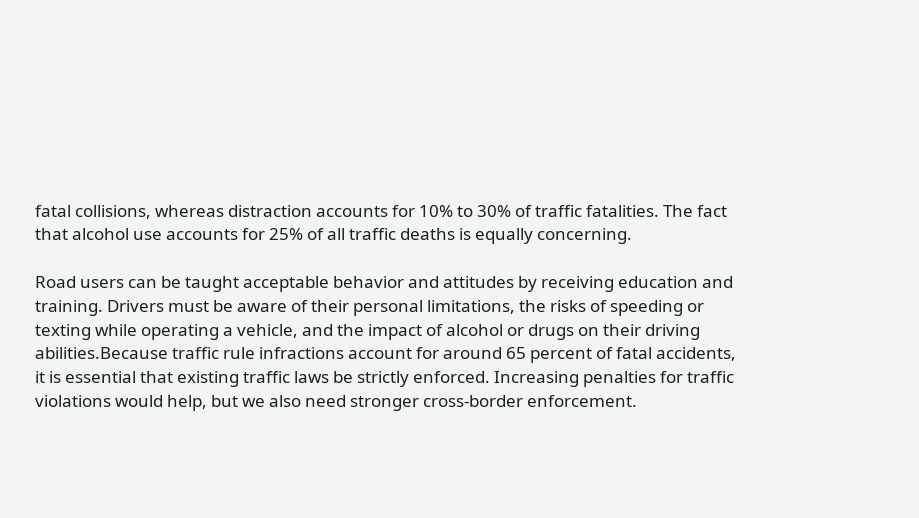fatal collisions, whereas distraction accounts for 10% to 30% of traffic fatalities. The fact that alcohol use accounts for 25% of all traffic deaths is equally concerning.

Road users can be taught acceptable behavior and attitudes by receiving education and training. Drivers must be aware of their personal limitations, the risks of speeding or texting while operating a vehicle, and the impact of alcohol or drugs on their driving abilities.Because traffic rule infractions account for around 65 percent of fatal accidents, it is essential that existing traffic laws be strictly enforced. Increasing penalties for traffic violations would help, but we also need stronger cross-border enforcement.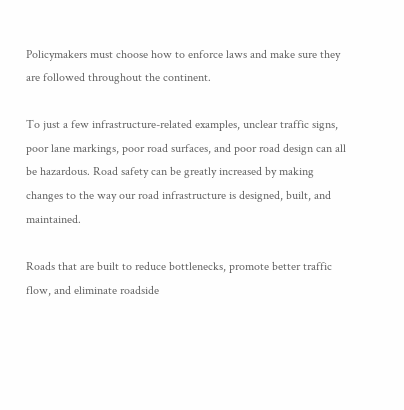Policymakers must choose how to enforce laws and make sure they are followed throughout the continent.

To just a few infrastructure-related examples, unclear traffic signs, poor lane markings, poor road surfaces, and poor road design can all be hazardous. Road safety can be greatly increased by making changes to the way our road infrastructure is designed, built, and maintained.

Roads that are built to reduce bottlenecks, promote better traffic flow, and eliminate roadside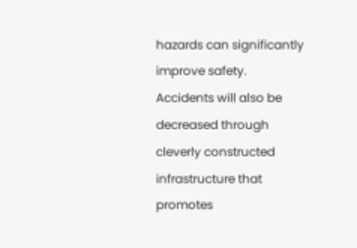hazards can significantly improve safety. Accidents will also be decreased through cleverly constructed infrastructure that promotes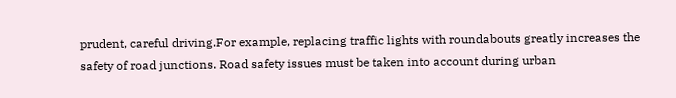prudent, careful driving.For example, replacing traffic lights with roundabouts greatly increases the safety of road junctions. Road safety issues must be taken into account during urban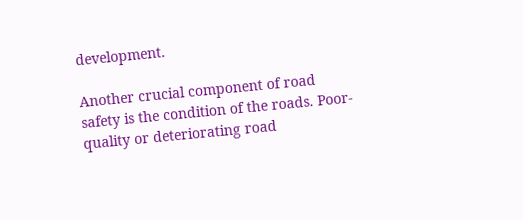development.

Another crucial component of road safety is the condition of the roads. Poor-quality or deteriorating road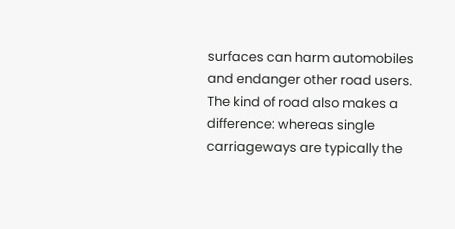surfaces can harm automobiles and endanger other road users. The kind of road also makes a difference: whereas single carriageways are typically the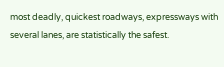most deadly, quickest roadways, expressways with several lanes, are statistically the safest.